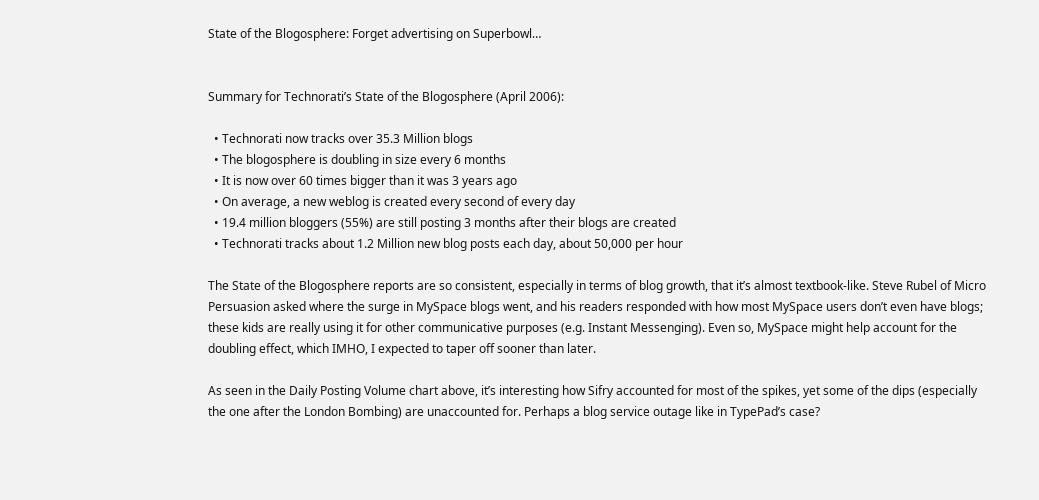State of the Blogosphere: Forget advertising on Superbowl…


Summary for Technorati’s State of the Blogosphere (April 2006):

  • Technorati now tracks over 35.3 Million blogs
  • The blogosphere is doubling in size every 6 months
  • It is now over 60 times bigger than it was 3 years ago
  • On average, a new weblog is created every second of every day
  • 19.4 million bloggers (55%) are still posting 3 months after their blogs are created
  • Technorati tracks about 1.2 Million new blog posts each day, about 50,000 per hour

The State of the Blogosphere reports are so consistent, especially in terms of blog growth, that it’s almost textbook-like. Steve Rubel of Micro Persuasion asked where the surge in MySpace blogs went, and his readers responded with how most MySpace users don’t even have blogs; these kids are really using it for other communicative purposes (e.g. Instant Messenging). Even so, MySpace might help account for the doubling effect, which IMHO, I expected to taper off sooner than later.

As seen in the Daily Posting Volume chart above, it’s interesting how Sifry accounted for most of the spikes, yet some of the dips (especially the one after the London Bombing) are unaccounted for. Perhaps a blog service outage like in TypePad’s case?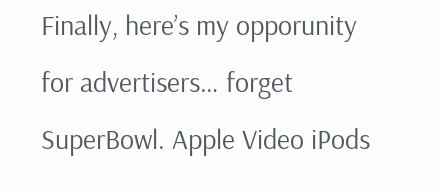Finally, here’s my opporunity for advertisers… forget SuperBowl. Apple Video iPods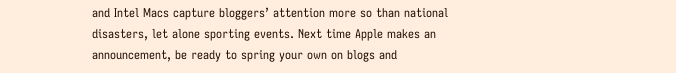and Intel Macs capture bloggers’ attention more so than national disasters, let alone sporting events. Next time Apple makes an announcement, be ready to spring your own on blogs and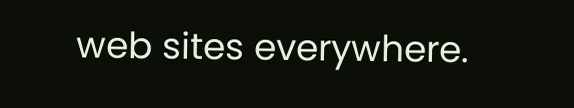web sites everywhere.